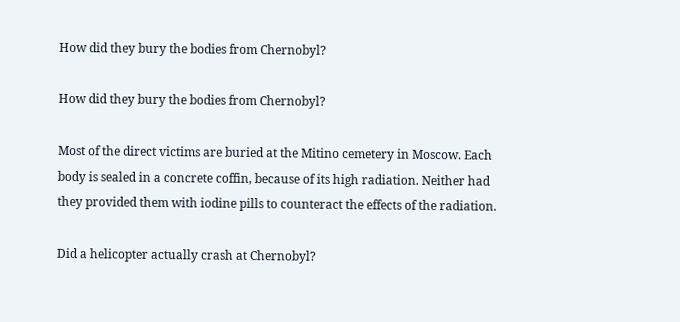How did they bury the bodies from Chernobyl?

How did they bury the bodies from Chernobyl?

Most of the direct victims are buried at the Mitino cemetery in Moscow. Each body is sealed in a concrete coffin, because of its high radiation. Neither had they provided them with iodine pills to counteract the effects of the radiation.

Did a helicopter actually crash at Chernobyl?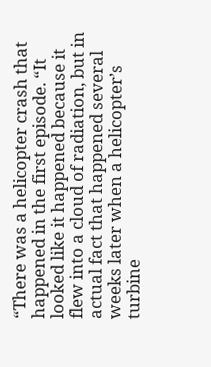“There was a helicopter crash that happened in the first episode. “It looked like it happened because it flew into a cloud of radiation, but in actual fact that happened several weeks later when a helicopter’s turbine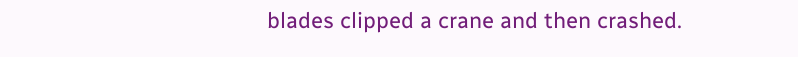blades clipped a crane and then crashed.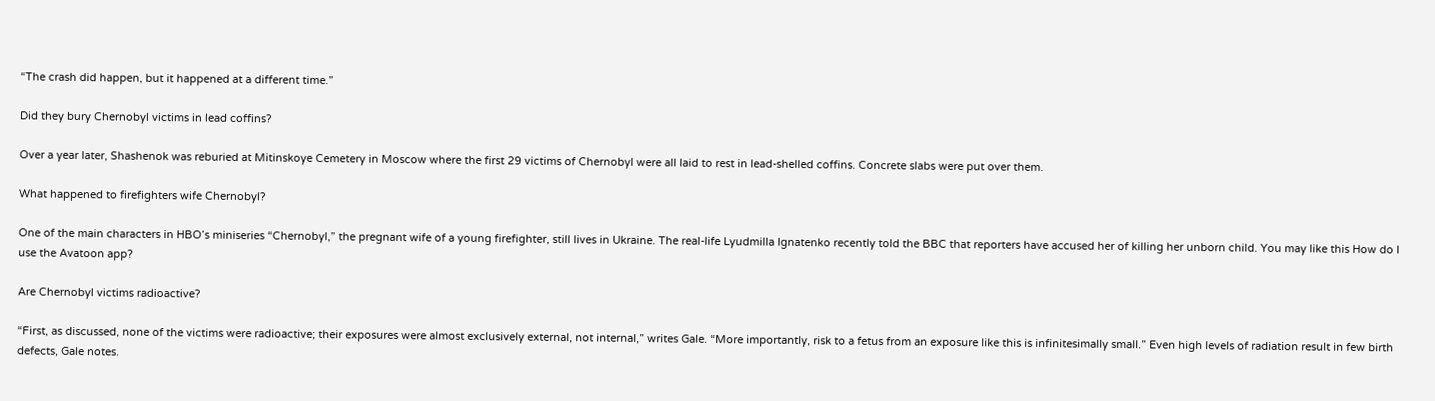“The crash did happen, but it happened at a different time.”

Did they bury Chernobyl victims in lead coffins?

Over a year later, Shashenok was reburied at Mitinskoye Cemetery in Moscow where the first 29 victims of Chernobyl were all laid to rest in lead-shelled coffins. Concrete slabs were put over them.

What happened to firefighters wife Chernobyl?

One of the main characters in HBO’s miniseries “Chernobyl,” the pregnant wife of a young firefighter, still lives in Ukraine. The real-life Lyudmilla Ignatenko recently told the BBC that reporters have accused her of killing her unborn child. You may like this How do I use the Avatoon app?

Are Chernobyl victims radioactive?

“First, as discussed, none of the victims were radioactive; their exposures were almost exclusively external, not internal,” writes Gale. “More importantly, risk to a fetus from an exposure like this is infinitesimally small.” Even high levels of radiation result in few birth defects, Gale notes.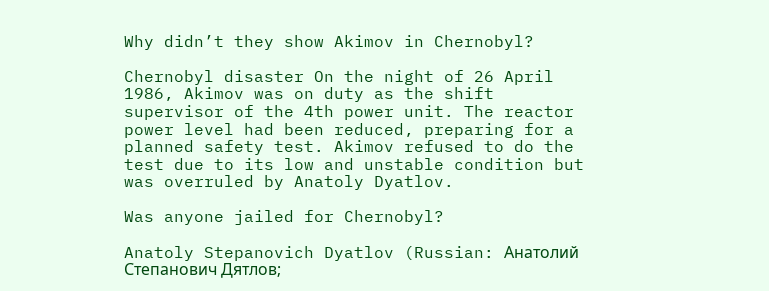Why didn’t they show Akimov in Chernobyl?

Chernobyl disaster On the night of 26 April 1986, Akimov was on duty as the shift supervisor of the 4th power unit. The reactor power level had been reduced, preparing for a planned safety test. Akimov refused to do the test due to its low and unstable condition but was overruled by Anatoly Dyatlov.

Was anyone jailed for Chernobyl?

Anatoly Stepanovich Dyatlov (Russian: Анатолий Степанович Дятлов;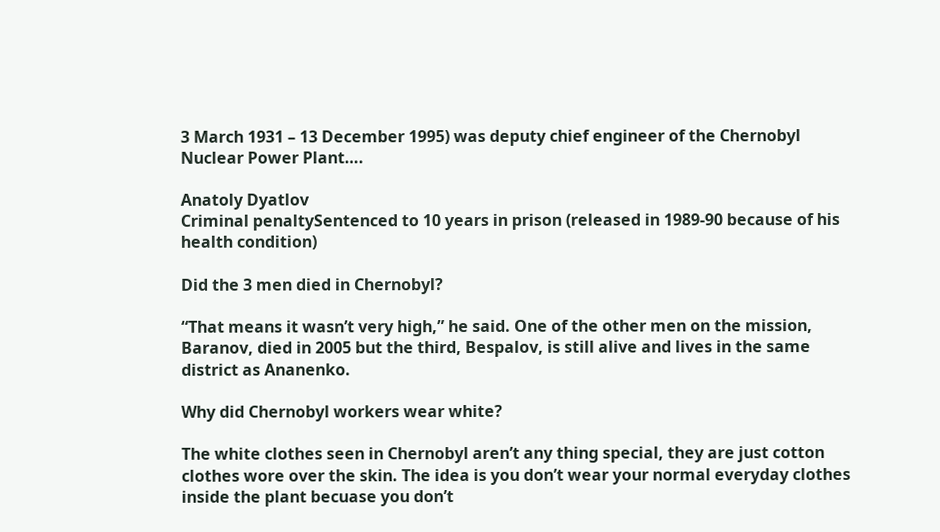3 March 1931 – 13 December 1995) was deputy chief engineer of the Chernobyl Nuclear Power Plant….

Anatoly Dyatlov
Criminal penaltySentenced to 10 years in prison (released in 1989-90 because of his health condition)

Did the 3 men died in Chernobyl?

“That means it wasn’t very high,” he said. One of the other men on the mission, Baranov, died in 2005 but the third, Bespalov, is still alive and lives in the same district as Ananenko.

Why did Chernobyl workers wear white?

The white clothes seen in Chernobyl aren’t any thing special, they are just cotton clothes wore over the skin. The idea is you don’t wear your normal everyday clothes inside the plant becuase you don’t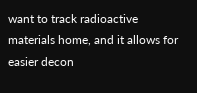want to track radioactive materials home, and it allows for easier decon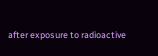after exposure to radioactive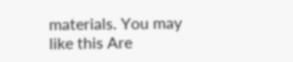materials. You may like this Are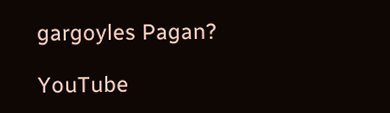gargoyles Pagan?

YouTube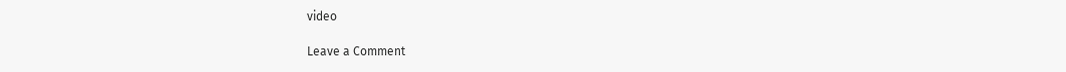video

Leave a Comment